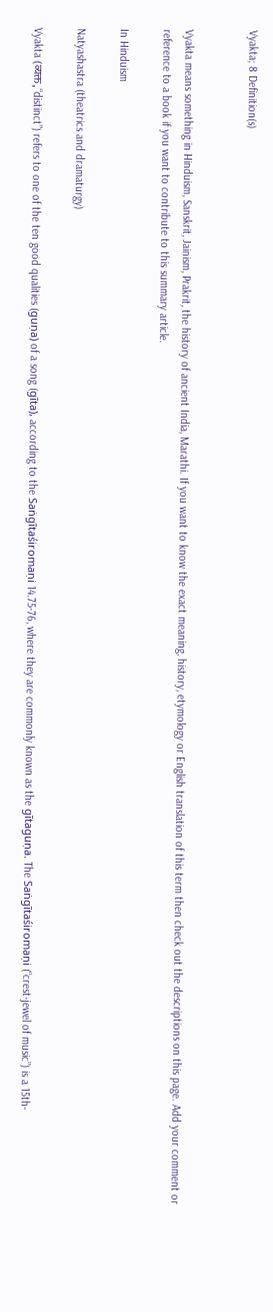Vyakta; 8 Definition(s)


Vyakta means something in Hinduism, Sanskrit, Jainism, Prakrit, the history of ancient India, Marathi. If you want to know the exact meaning, history, etymology or English translation of this term then check out the descriptions on this page. Add your comment or reference to a book if you want to contribute to this summary article.

In Hinduism

Natyashastra (theatrics and dramaturgy)

Vyakta (व्यक्त, “distinct”) refers to one of the ten good qualities (guṇa) of a song (gīta), according to the Saṅgītaśiromaṇi 14.75-76, where they are commonly known as the gītaguṇa. The Saṅgītaśiromaṇi (“crest-jewel of music”) is a 15th-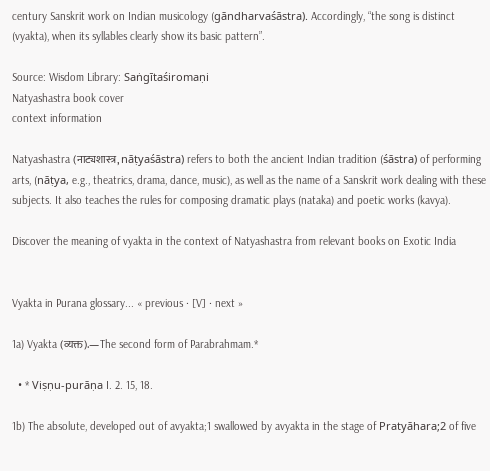century Sanskrit work on Indian musicology (gāndharvaśāstra). Accordingly, “the song is distinct (vyakta), when its syllables clearly show its basic pattern”.

Source: Wisdom Library: Saṅgītaśiromaṇi
Natyashastra book cover
context information

Natyashastra (नाट्यशास्त्र, nāṭyaśāstra) refers to both the ancient Indian tradition (śāstra) of performing arts, (nāṭya, e.g., theatrics, drama, dance, music), as well as the name of a Sanskrit work dealing with these subjects. It also teaches the rules for composing dramatic plays (nataka) and poetic works (kavya).

Discover the meaning of vyakta in the context of Natyashastra from relevant books on Exotic India


Vyakta in Purana glossary... « previous · [V] · next »

1a) Vyakta (व्यक्त).—The second form of Parabrahmam.*

  • * Viṣṇu-purāṇa I. 2. 15, 18.

1b) The absolute, developed out of avyakta;1 swallowed by avyakta in the stage of Pratyāhara;2 of five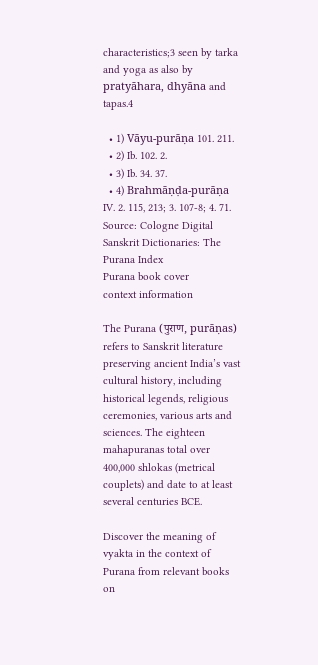characteristics;3 seen by tarka and yoga as also by pratyāhara, dhyāna and tapas.4

  • 1) Vāyu-purāṇa 101. 211.
  • 2) Ib. 102. 2.
  • 3) Ib. 34. 37.
  • 4) Brahmāṇḍa-purāṇa IV. 2. 115, 213; 3. 107-8; 4. 71.
Source: Cologne Digital Sanskrit Dictionaries: The Purana Index
Purana book cover
context information

The Purana (पुराण, purāṇas) refers to Sanskrit literature preserving ancient India’s vast cultural history, including historical legends, religious ceremonies, various arts and sciences. The eighteen mahapuranas total over 400,000 shlokas (metrical couplets) and date to at least several centuries BCE.

Discover the meaning of vyakta in the context of Purana from relevant books on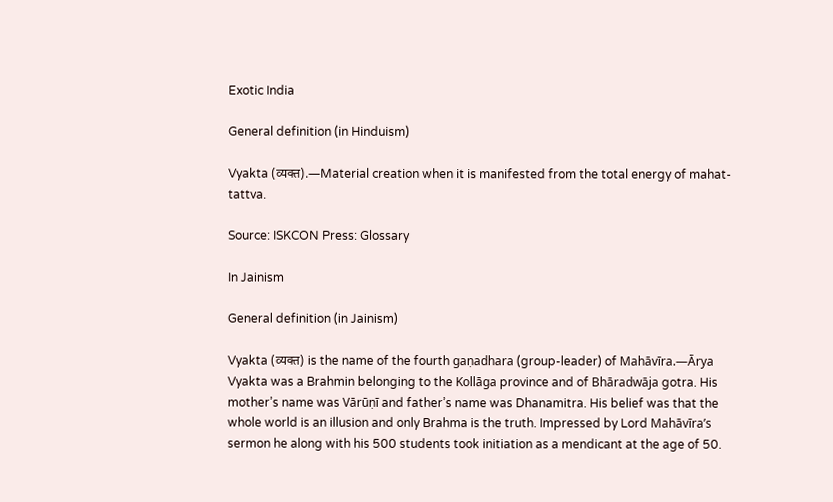Exotic India

General definition (in Hinduism)

Vyakta (व्यक्त).—Material creation when it is manifested from the total energy of mahat-tattva.

Source: ISKCON Press: Glossary

In Jainism

General definition (in Jainism)

Vyakta (व्यक्त) is the name of the fourth gaṇadhara (group-leader) of Mahāvīra.—Ārya Vyakta was a Brahmin belonging to the Kollāga province and of Bhāradwāja gotra. His mother’s name was Vārūṇī and father’s name was Dhanamitra. His belief was that the whole world is an illusion and only Brahma is the truth. Impressed by Lord Mahāvīra’s sermon he along with his 500 students took initiation as a mendicant at the age of 50.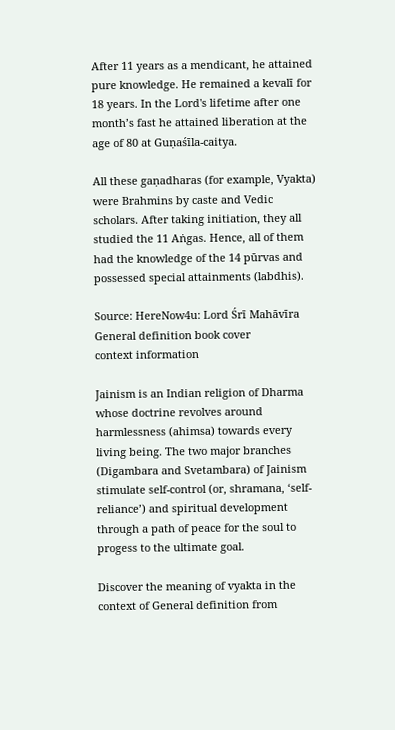After 11 years as a mendicant, he attained pure knowledge. He remained a kevalī for 18 years. In the Lord's lifetime after one month’s fast he attained liberation at the age of 80 at Guṇaśīla-caitya.

All these gaṇadharas (for example, Vyakta) were Brahmins by caste and Vedic scholars. After taking initiation, they all studied the 11 Aṅgas. Hence, all of them had the knowledge of the 14 pūrvas and possessed special attainments (labdhis).

Source: HereNow4u: Lord Śrī Mahāvīra
General definition book cover
context information

Jainism is an Indian religion of Dharma whose doctrine revolves around harmlessness (ahimsa) towards every living being. The two major branches (Digambara and Svetambara) of Jainism stimulate self-control (or, shramana, ‘self-reliance’) and spiritual development through a path of peace for the soul to progess to the ultimate goal.

Discover the meaning of vyakta in the context of General definition from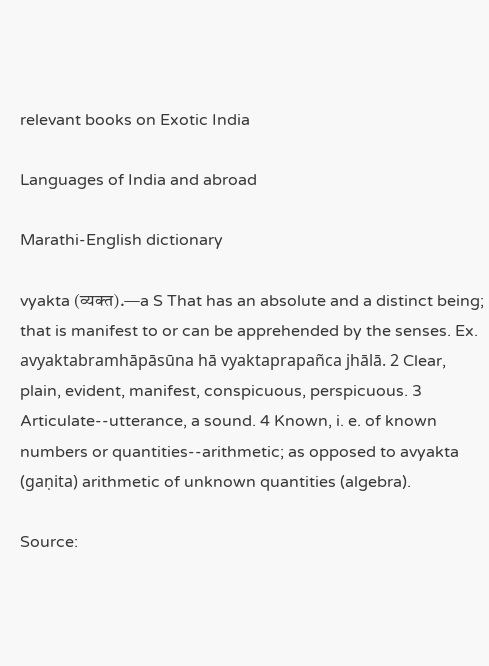relevant books on Exotic India

Languages of India and abroad

Marathi-English dictionary

vyakta (व्यक्त).—a S That has an absolute and a distinct being; that is manifest to or can be apprehended by the senses. Ex. avyaktabramhāpāsūna hā vyaktaprapañca jhālā. 2 Clear, plain, evident, manifest, conspicuous, perspicuous. 3 Articulate--utterance, a sound. 4 Known, i. e. of known numbers or quantities--arithmetic; as opposed to avyakta (gaṇita) arithmetic of unknown quantities (algebra).

Source: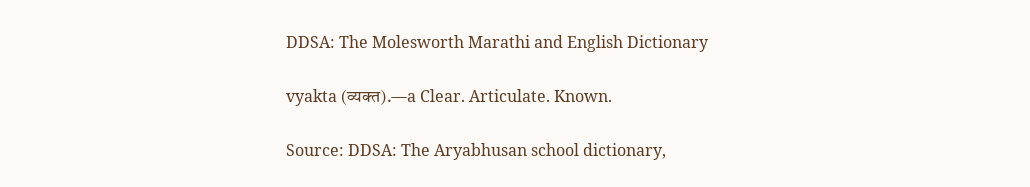DDSA: The Molesworth Marathi and English Dictionary

vyakta (व्यक्त).—a Clear. Articulate. Known.

Source: DDSA: The Aryabhusan school dictionary,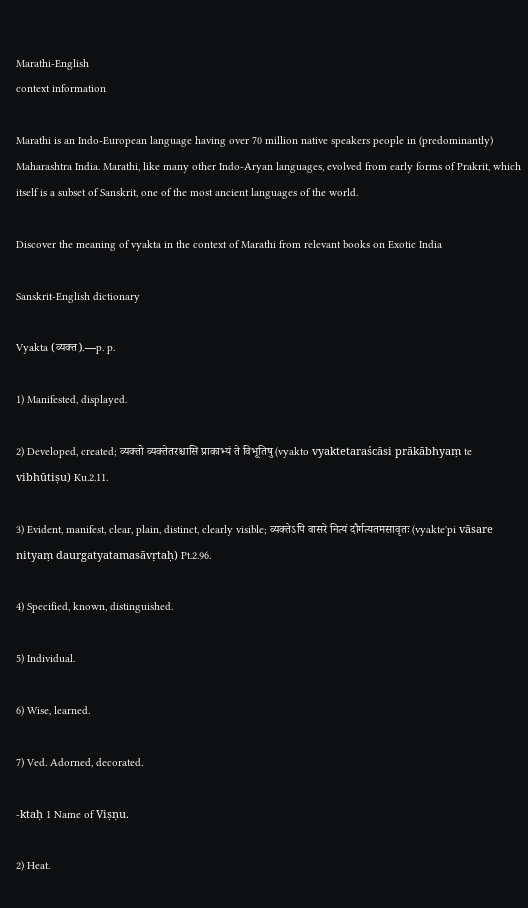Marathi-English
context information

Marathi is an Indo-European language having over 70 million native speakers people in (predominantly) Maharashtra India. Marathi, like many other Indo-Aryan languages, evolved from early forms of Prakrit, which itself is a subset of Sanskrit, one of the most ancient languages of the world.

Discover the meaning of vyakta in the context of Marathi from relevant books on Exotic India

Sanskrit-English dictionary

Vyakta (व्यक्त).—p. p.

1) Manifested, displayed.

2) Developed, created; व्यक्तो व्यक्तेतरश्चासि प्राकाभ्यं ते विभूतिषु (vyakto vyaktetaraścāsi prākābhyaṃ te vibhūtiṣu) Ku.2.11.

3) Evident, manifest, clear, plain, distinct, clearly visible; व्यक्तेऽपि वासरे नित्यं दौर्गत्यतमसावृतः (vyakte'pi vāsare nityaṃ daurgatyatamasāvṛtaḥ) Pt.2.96.

4) Specified, known, distinguished.

5) Individual.

6) Wise, learned.

7) Ved. Adorned, decorated.

-ktaḥ 1 Name of Viṣṇu.

2) Heat.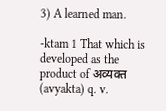3) A learned man.

-ktam 1 That which is developed as the product of अव्यक्त (avyakta) q. v.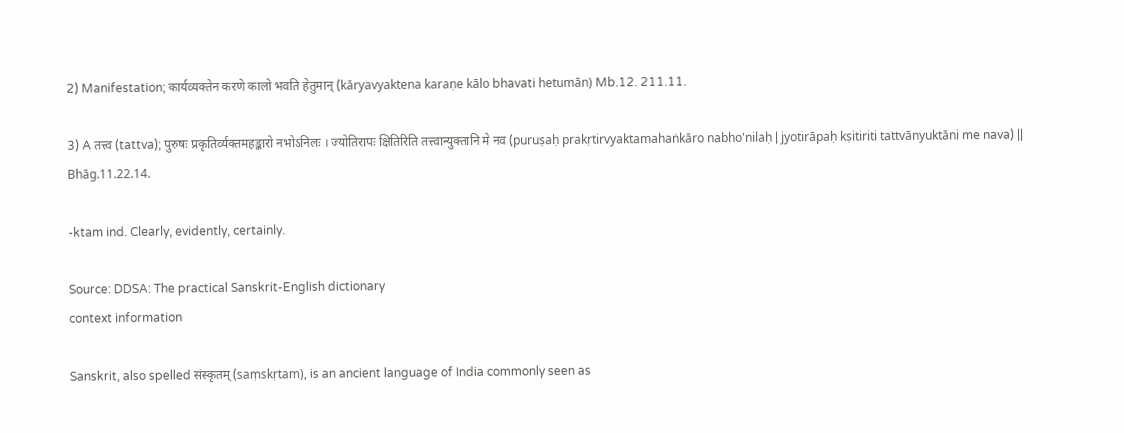2) Manifestation; कार्यव्यक्तेन करणे कालो भवति हेतुमान् (kāryavyaktena karaṇe kālo bhavati hetumān) Mb.12. 211.11.

3) A तत्त्व (tattva); पुरुषः प्रकृतिर्व्यक्तमहङ्कारो नभोऽनिलः । ज्योतिरापः क्षितिरिति तत्त्वान्युक्तानि मे नव (puruṣaḥ prakṛtirvyaktamahaṅkāro nabho'nilaḥ | jyotirāpaḥ kṣitiriti tattvānyuktāni me nava) || Bhāg.11.22.14.

-ktam ind. Clearly, evidently, certainly.

Source: DDSA: The practical Sanskrit-English dictionary
context information

Sanskrit, also spelled संस्कृतम् (saṃskṛtam), is an ancient language of India commonly seen as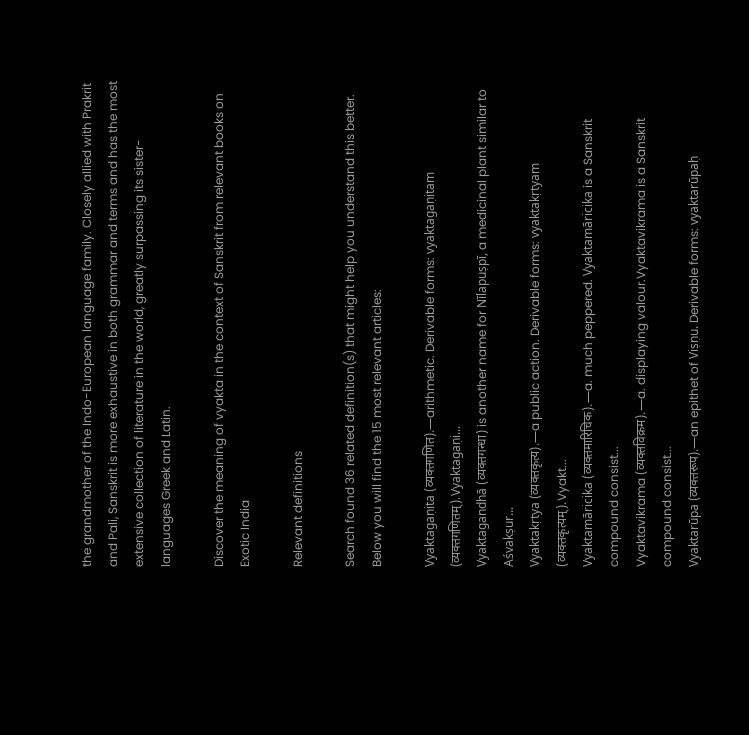the grandmother of the Indo-European language family. Closely allied with Prakrit and Pali, Sanskrit is more exhaustive in both grammar and terms and has the most extensive collection of literature in the world, greatly surpassing its sister-languages Greek and Latin.

Discover the meaning of vyakta in the context of Sanskrit from relevant books on Exotic India

Relevant definitions

Search found 36 related definition(s) that might help you understand this better. Below you will find the 15 most relevant articles:

Vyaktagaṇita (व्यक्तगणित).—arithmetic. Derivable forms: vyaktagaṇitam (व्यक्तगणितम्).Vyaktagaṇi...
Vyaktagandhā (व्यक्तगन्धा) is another name for Nīlapuṣpī, a medicinal plant similar to Aśvakṣur...
Vyaktakṛtya (व्यक्तकृत्य).—a public action. Derivable forms: vyaktakṛtyam (व्यक्तकृत्यम्).Vyakt...
Vyaktamāricika (व्यक्तमारिचिक).—a. much peppered. Vyaktamāricika is a Sanskrit compound consist...
Vyaktavikrama (व्यक्तविक्रम).—a. displaying valour.Vyaktavikrama is a Sanskrit compound consist...
Vyaktarūpa (व्यक्तरूप).—an epithet of Viṣṇu. Derivable forms: vyaktarūpaḥ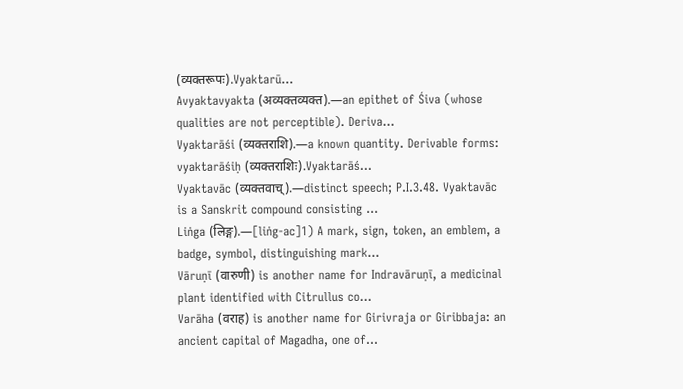(व्यक्तरूपः).Vyaktarū...
Avyaktavyakta (अव्यक्तव्यक्त).—an epithet of Śiva (whose qualities are not perceptible). Deriva...
Vyaktarāśi (व्यक्तराशि).—a known quantity. Derivable forms: vyaktarāśiḥ (व्यक्तराशिः).Vyaktarāś...
Vyaktavāc (व्यक्तवाच्).—distinct speech; P.I.3.48. Vyaktavāc is a Sanskrit compound consisting ...
Liṅga (लिङ्ग).—[liṅg-ac]1) A mark, sign, token, an emblem, a badge, symbol, distinguishing mark...
Vāruṇī (वारुणी) is another name for Indravāruṇī, a medicinal plant identified with Citrullus co...
Varāha (वराह) is another name for Girivraja or Giribbaja: an ancient capital of Magadha, one of...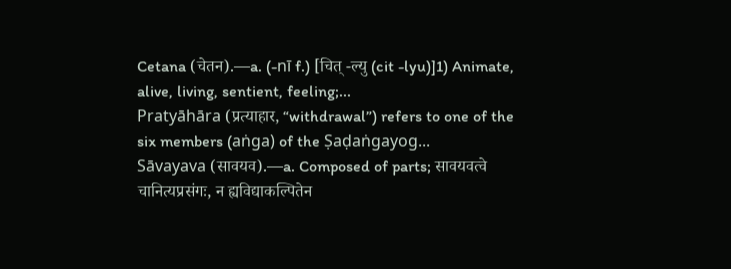Cetana (चेतन).—a. (-nī f.) [चित् -ल्यु (cit -lyu)]1) Animate, alive, living, sentient, feeling;...
Pratyāhāra (प्रत्याहार, “withdrawal”) refers to one of the six members (aṅga) of the Ṣaḍaṅgayog...
Sāvayava (सावयव).—a. Composed of parts; सावयवत्वे चानित्यप्रसंगः, न ह्यविद्याकल्पितेन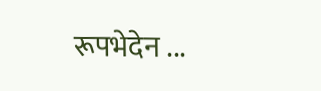रूपभेदेन ...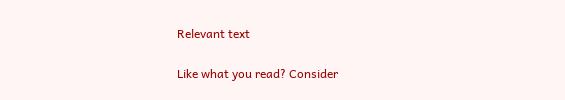Relevant text

Like what you read? Consider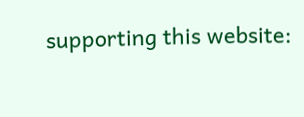supporting this website: